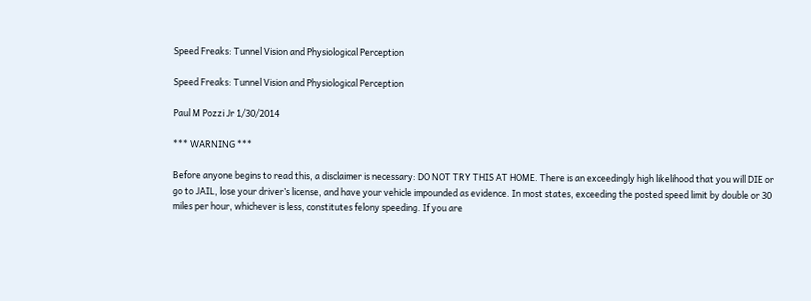Speed Freaks: Tunnel Vision and Physiological Perception

Speed Freaks: Tunnel Vision and Physiological Perception

Paul M Pozzi Jr 1/30/2014

*** WARNING ***

Before anyone begins to read this, a disclaimer is necessary: DO NOT TRY THIS AT HOME. There is an exceedingly high likelihood that you will DIE or go to JAIL, lose your driver’s license, and have your vehicle impounded as evidence. In most states, exceeding the posted speed limit by double or 30 miles per hour, whichever is less, constitutes felony speeding. If you are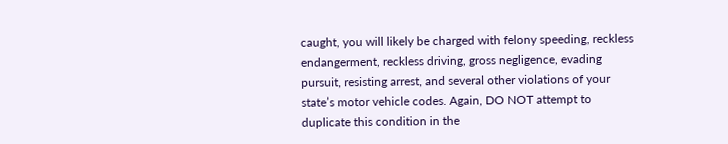caught, you will likely be charged with felony speeding, reckless endangerment, reckless driving, gross negligence, evading pursuit, resisting arrest, and several other violations of your state’s motor vehicle codes. Again, DO NOT attempt to duplicate this condition in the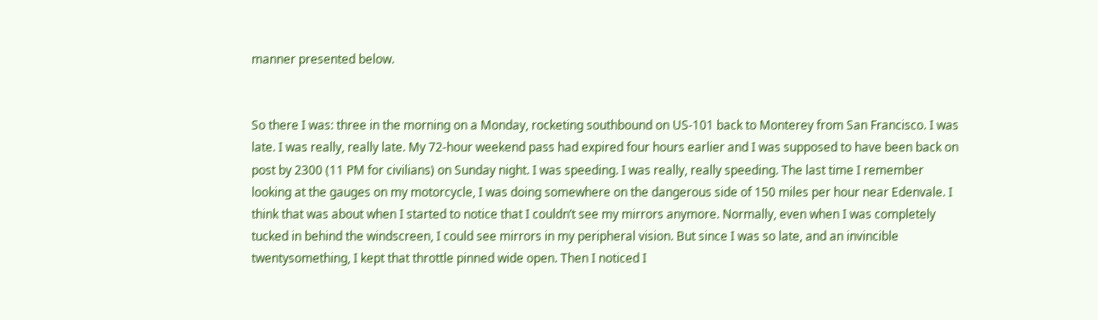manner presented below.


So there I was: three in the morning on a Monday, rocketing southbound on US-101 back to Monterey from San Francisco. I was late. I was really, really late. My 72-hour weekend pass had expired four hours earlier and I was supposed to have been back on post by 2300 (11 PM for civilians) on Sunday night. I was speeding. I was really, really speeding. The last time I remember looking at the gauges on my motorcycle, I was doing somewhere on the dangerous side of 150 miles per hour near Edenvale. I think that was about when I started to notice that I couldn’t see my mirrors anymore. Normally, even when I was completely tucked in behind the windscreen, I could see mirrors in my peripheral vision. But since I was so late, and an invincible twentysomething, I kept that throttle pinned wide open. Then I noticed I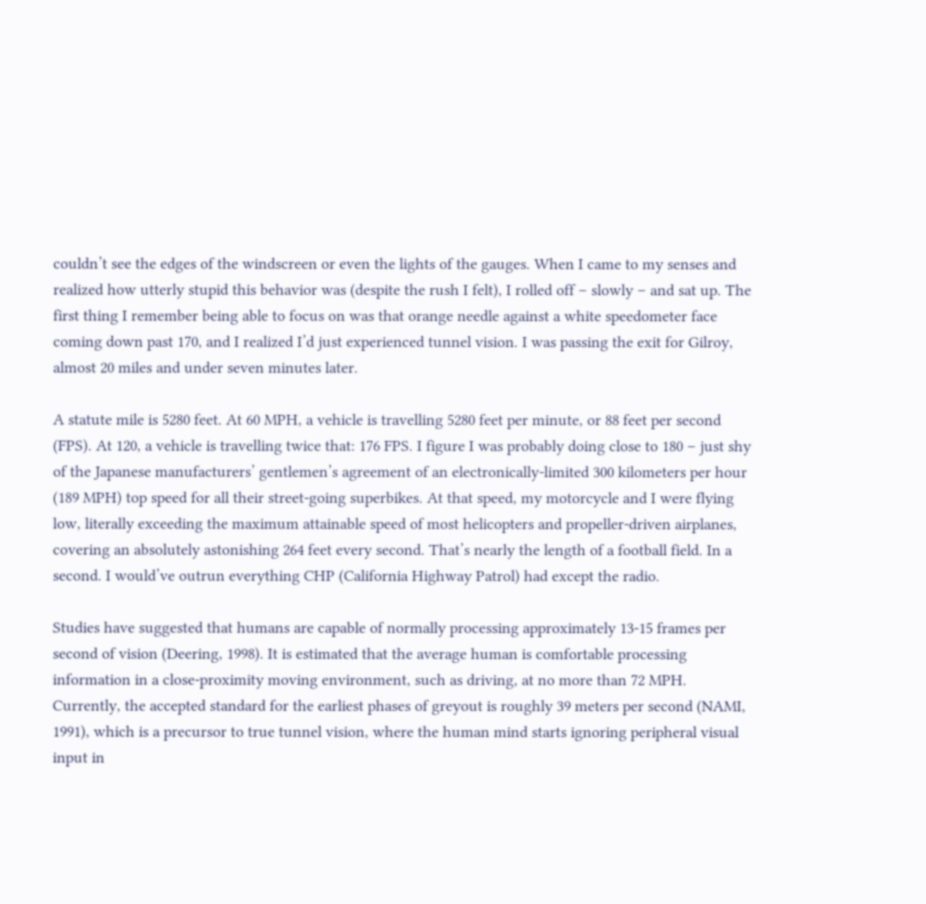couldn’t see the edges of the windscreen or even the lights of the gauges. When I came to my senses and realized how utterly stupid this behavior was (despite the rush I felt), I rolled off – slowly – and sat up. The first thing I remember being able to focus on was that orange needle against a white speedometer face coming down past 170, and I realized I’d just experienced tunnel vision. I was passing the exit for Gilroy, almost 20 miles and under seven minutes later.

A statute mile is 5280 feet. At 60 MPH, a vehicle is travelling 5280 feet per minute, or 88 feet per second (FPS). At 120, a vehicle is travelling twice that: 176 FPS. I figure I was probably doing close to 180 – just shy of the Japanese manufacturers’ gentlemen’s agreement of an electronically-limited 300 kilometers per hour (189 MPH) top speed for all their street-going superbikes. At that speed, my motorcycle and I were flying low, literally exceeding the maximum attainable speed of most helicopters and propeller-driven airplanes, covering an absolutely astonishing 264 feet every second. That’s nearly the length of a football field. In a second. I would’ve outrun everything CHP (California Highway Patrol) had except the radio.

Studies have suggested that humans are capable of normally processing approximately 13-15 frames per second of vision (Deering, 1998). It is estimated that the average human is comfortable processing information in a close-proximity moving environment, such as driving, at no more than 72 MPH. Currently, the accepted standard for the earliest phases of greyout is roughly 39 meters per second (NAMI, 1991), which is a precursor to true tunnel vision, where the human mind starts ignoring peripheral visual input in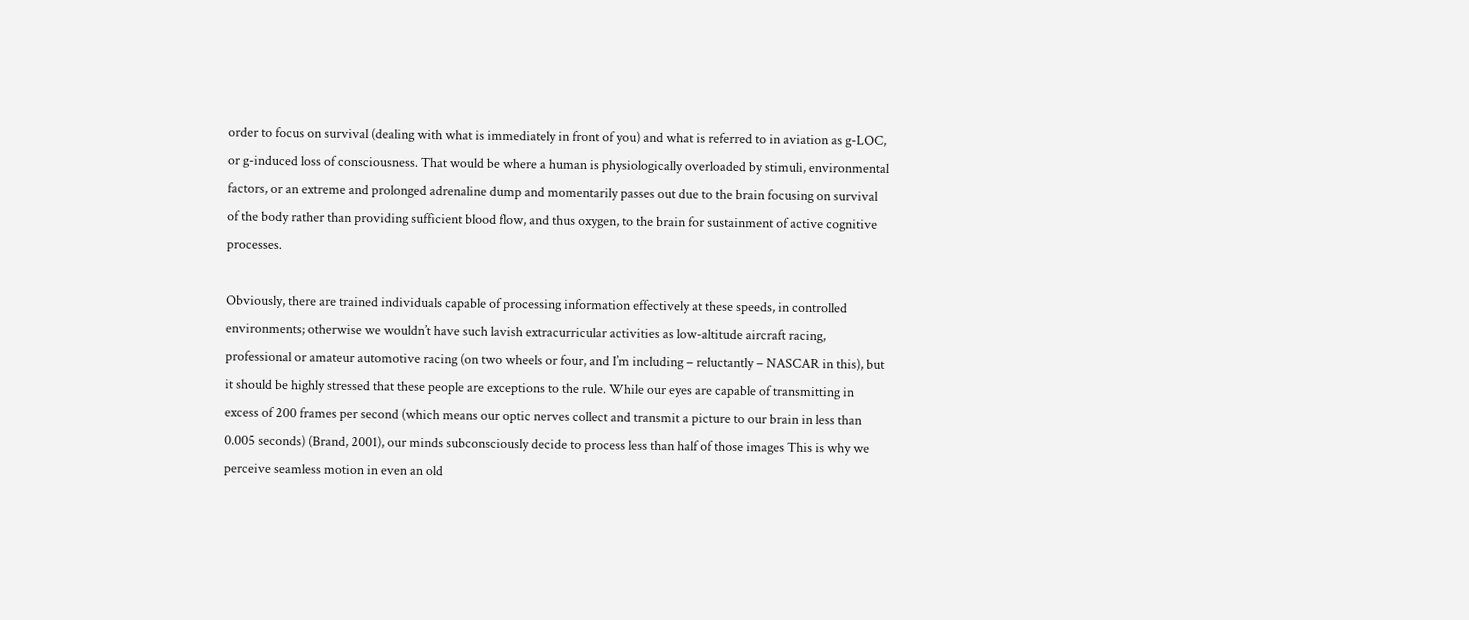order to focus on survival (dealing with what is immediately in front of you) and what is referred to in aviation as g-LOC, or g-induced loss of consciousness. That would be where a human is physiologically overloaded by stimuli, environmental factors, or an extreme and prolonged adrenaline dump and momentarily passes out due to the brain focusing on survival of the body rather than providing sufficient blood flow, and thus oxygen, to the brain for sustainment of active cognitive processes.

Obviously, there are trained individuals capable of processing information effectively at these speeds, in controlled environments; otherwise we wouldn’t have such lavish extracurricular activities as low-altitude aircraft racing, professional or amateur automotive racing (on two wheels or four, and I’m including – reluctantly – NASCAR in this), but it should be highly stressed that these people are exceptions to the rule. While our eyes are capable of transmitting in excess of 200 frames per second (which means our optic nerves collect and transmit a picture to our brain in less than 0.005 seconds) (Brand, 2001), our minds subconsciously decide to process less than half of those images This is why we perceive seamless motion in even an old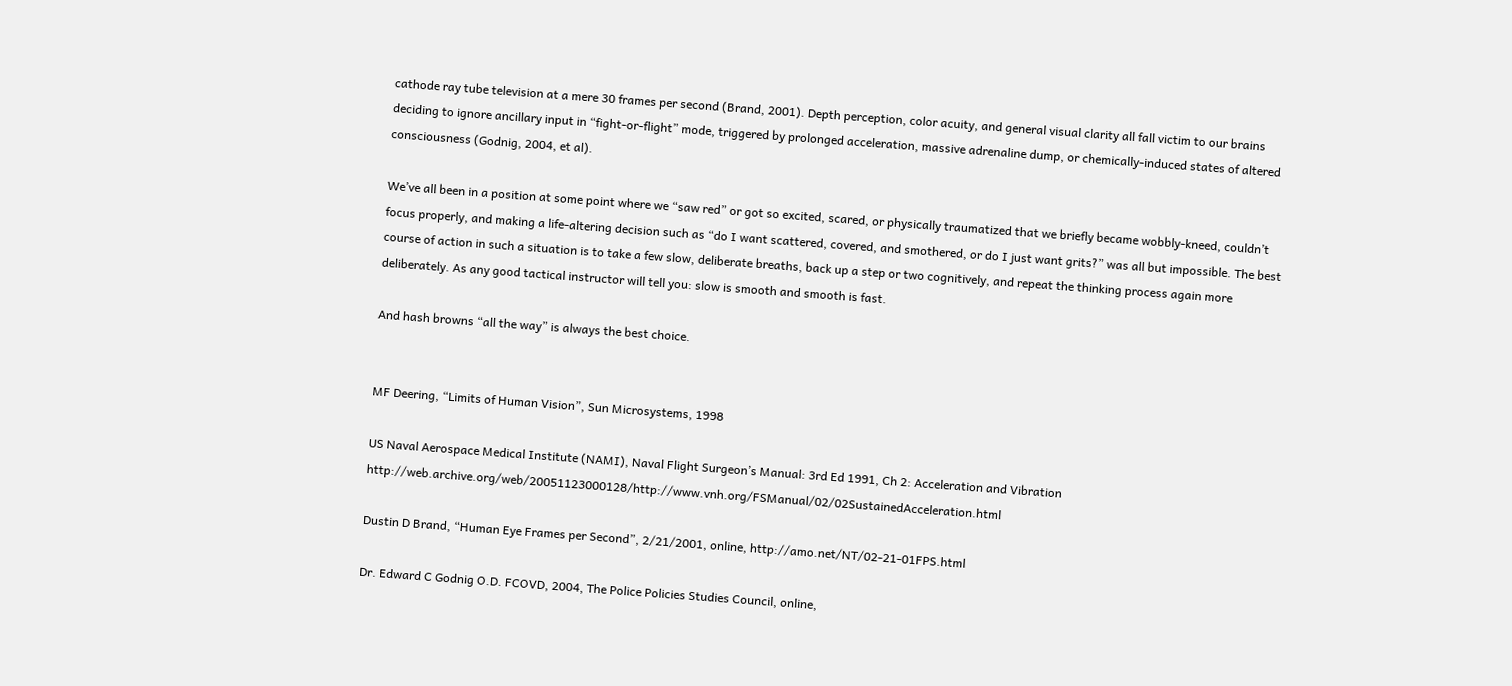cathode ray tube television at a mere 30 frames per second (Brand, 2001). Depth perception, color acuity, and general visual clarity all fall victim to our brains deciding to ignore ancillary input in “fight-or-flight” mode, triggered by prolonged acceleration, massive adrenaline dump, or chemically-induced states of altered consciousness (Godnig, 2004, et al).

We’ve all been in a position at some point where we “saw red” or got so excited, scared, or physically traumatized that we briefly became wobbly-kneed, couldn’t focus properly, and making a life-altering decision such as “do I want scattered, covered, and smothered, or do I just want grits?” was all but impossible. The best course of action in such a situation is to take a few slow, deliberate breaths, back up a step or two cognitively, and repeat the thinking process again more deliberately. As any good tactical instructor will tell you: slow is smooth and smooth is fast.

And hash browns “all the way” is always the best choice.


MF Deering, “Limits of Human Vision”, Sun Microsystems, 1998

US Naval Aerospace Medical Institute (NAMI), Naval Flight Surgeon’s Manual: 3rd Ed 1991, Ch 2: Acceleration and Vibration http://web.archive.org/web/20051123000128/http://www.vnh.org/FSManual/02/02SustainedAcceleration.html

Dustin D Brand, “Human Eye Frames per Second”, 2/21/2001, online, http://amo.net/NT/02-21-01FPS.html

Dr. Edward C Godnig O.D. FCOVD, 2004, The Police Policies Studies Council, online,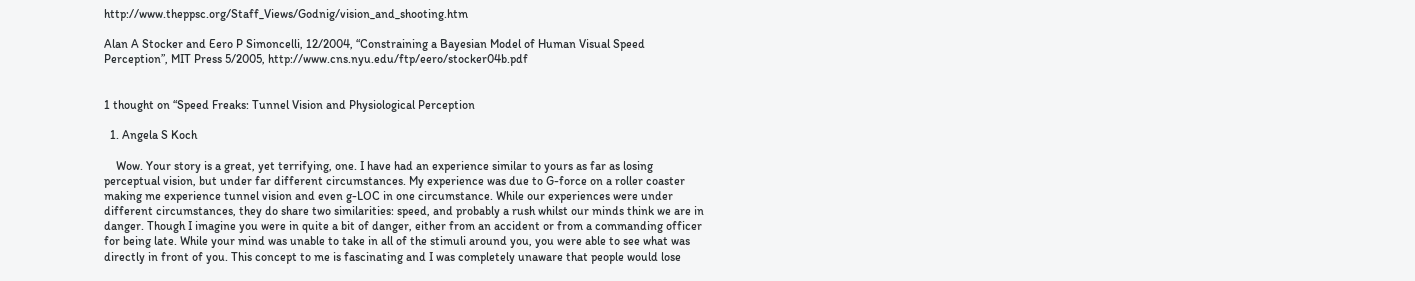http://www.theppsc.org/Staff_Views/Godnig/vision_and_shooting.htm

Alan A Stocker and Eero P Simoncelli, 12/2004, “Constraining a Bayesian Model of Human Visual Speed Perception”, MIT Press 5/2005, http://www.cns.nyu.edu/ftp/eero/stocker04b.pdf


1 thought on “Speed Freaks: Tunnel Vision and Physiological Perception

  1. Angela S Koch

    Wow. Your story is a great, yet terrifying, one. I have had an experience similar to yours as far as losing perceptual vision, but under far different circumstances. My experience was due to G-force on a roller coaster making me experience tunnel vision and even g-LOC in one circumstance. While our experiences were under different circumstances, they do share two similarities: speed, and probably a rush whilst our minds think we are in danger. Though I imagine you were in quite a bit of danger, either from an accident or from a commanding officer for being late. While your mind was unable to take in all of the stimuli around you, you were able to see what was directly in front of you. This concept to me is fascinating and I was completely unaware that people would lose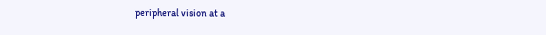peripheral vision at a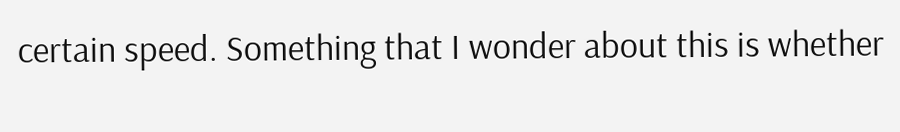certain speed. Something that I wonder about this is whether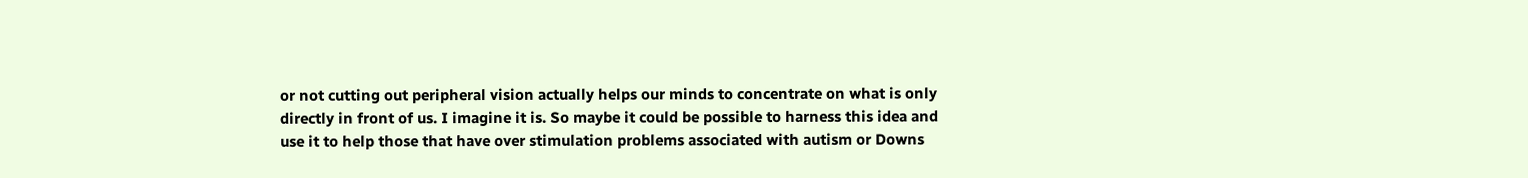or not cutting out peripheral vision actually helps our minds to concentrate on what is only directly in front of us. I imagine it is. So maybe it could be possible to harness this idea and use it to help those that have over stimulation problems associated with autism or Downs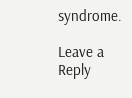syndrome.

Leave a Reply